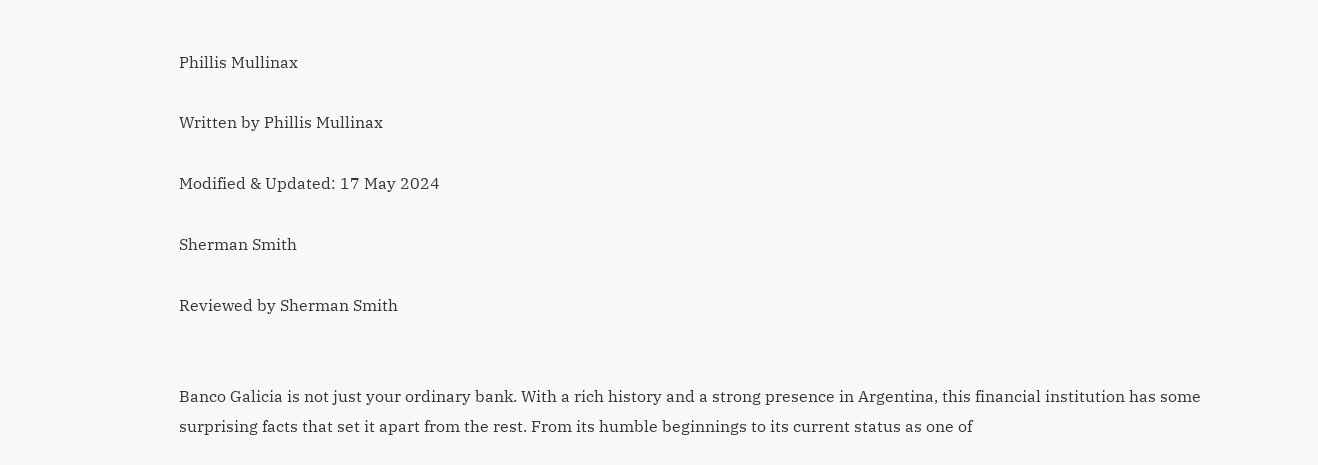Phillis Mullinax

Written by Phillis Mullinax

Modified & Updated: 17 May 2024

Sherman Smith

Reviewed by Sherman Smith


Banco Galicia is not just your ordinary bank. With a rich history and a strong presence in Argentina, this financial institution has some surprising facts that set it apart from the rest. From its humble beginnings to its current status as one of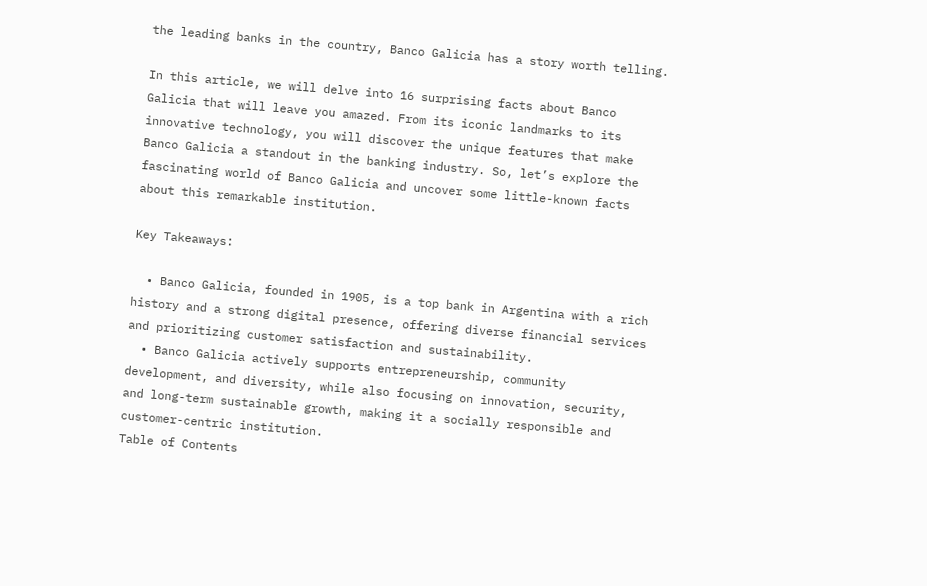the leading banks in the country, Banco Galicia has a story worth telling.

In this article, we will delve into 16 surprising facts about Banco Galicia that will leave you amazed. From its iconic landmarks to its innovative technology, you will discover the unique features that make Banco Galicia a standout in the banking industry. So, let’s explore the fascinating world of Banco Galicia and uncover some little-known facts about this remarkable institution.

Key Takeaways:

  • Banco Galicia, founded in 1905, is a top bank in Argentina with a rich history and a strong digital presence, offering diverse financial services and prioritizing customer satisfaction and sustainability.
  • Banco Galicia actively supports entrepreneurship, community development, and diversity, while also focusing on innovation, security, and long-term sustainable growth, making it a socially responsible and customer-centric institution.
Table of Contents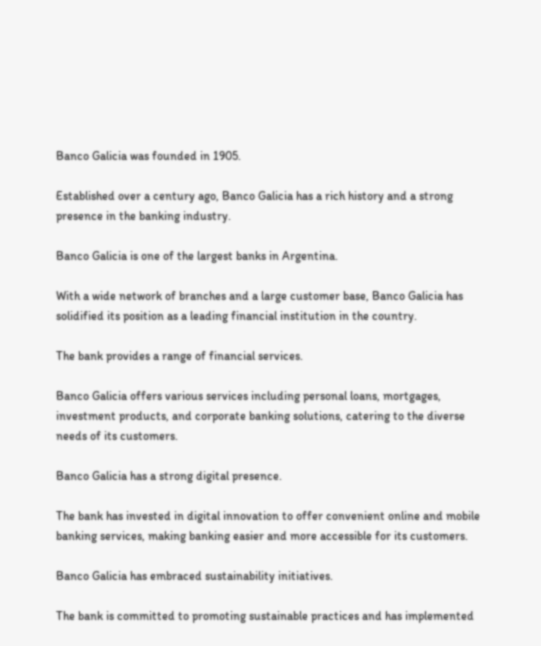Banco Galicia was founded in 1905.

Established over a century ago, Banco Galicia has a rich history and a strong presence in the banking industry.

Banco Galicia is one of the largest banks in Argentina.

With a wide network of branches and a large customer base, Banco Galicia has solidified its position as a leading financial institution in the country.

The bank provides a range of financial services.

Banco Galicia offers various services including personal loans, mortgages, investment products, and corporate banking solutions, catering to the diverse needs of its customers.

Banco Galicia has a strong digital presence.

The bank has invested in digital innovation to offer convenient online and mobile banking services, making banking easier and more accessible for its customers.

Banco Galicia has embraced sustainability initiatives.

The bank is committed to promoting sustainable practices and has implemented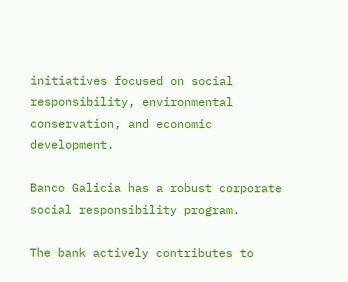initiatives focused on social responsibility, environmental conservation, and economic development.

Banco Galicia has a robust corporate social responsibility program.

The bank actively contributes to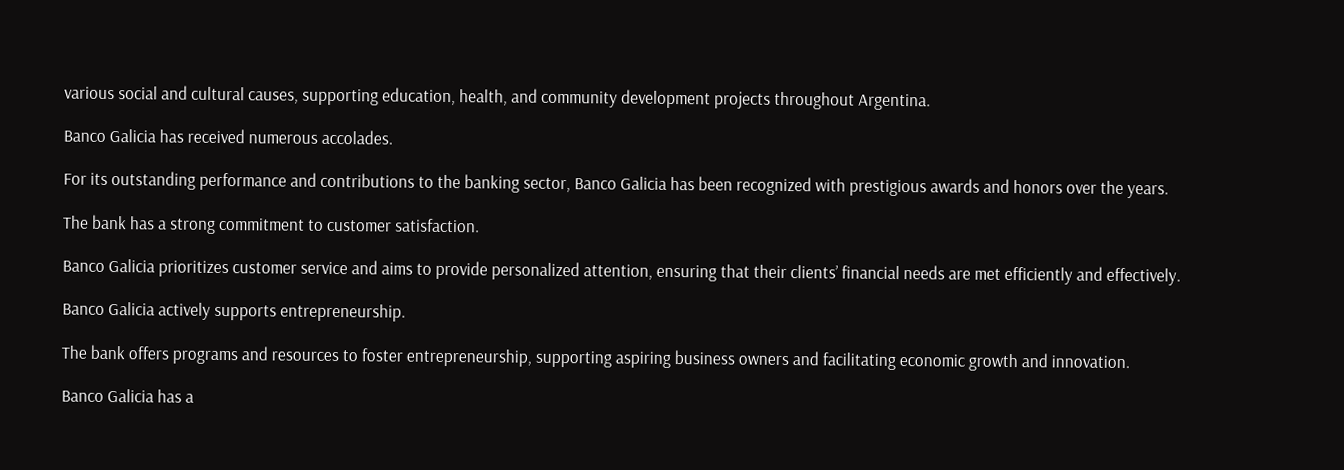various social and cultural causes, supporting education, health, and community development projects throughout Argentina.

Banco Galicia has received numerous accolades.

For its outstanding performance and contributions to the banking sector, Banco Galicia has been recognized with prestigious awards and honors over the years.

The bank has a strong commitment to customer satisfaction.

Banco Galicia prioritizes customer service and aims to provide personalized attention, ensuring that their clients’ financial needs are met efficiently and effectively.

Banco Galicia actively supports entrepreneurship.

The bank offers programs and resources to foster entrepreneurship, supporting aspiring business owners and facilitating economic growth and innovation.

Banco Galicia has a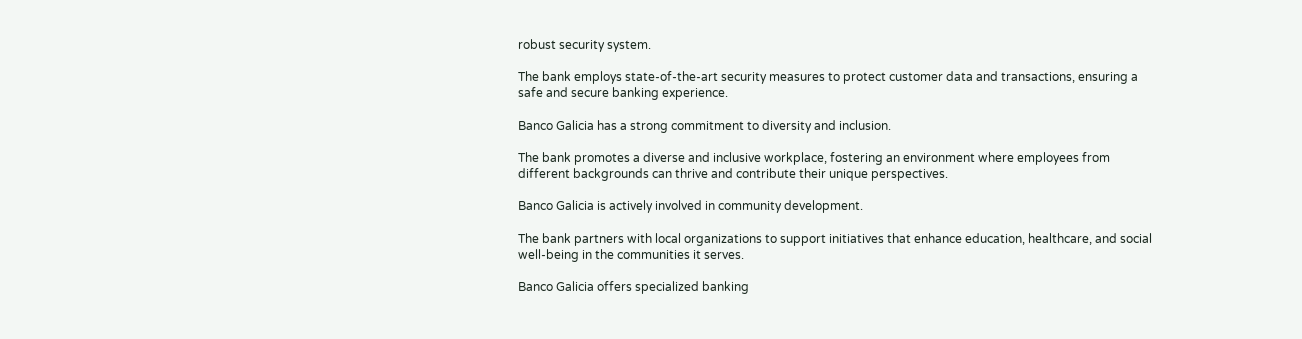robust security system.

The bank employs state-of-the-art security measures to protect customer data and transactions, ensuring a safe and secure banking experience.

Banco Galicia has a strong commitment to diversity and inclusion.

The bank promotes a diverse and inclusive workplace, fostering an environment where employees from different backgrounds can thrive and contribute their unique perspectives.

Banco Galicia is actively involved in community development.

The bank partners with local organizations to support initiatives that enhance education, healthcare, and social well-being in the communities it serves.

Banco Galicia offers specialized banking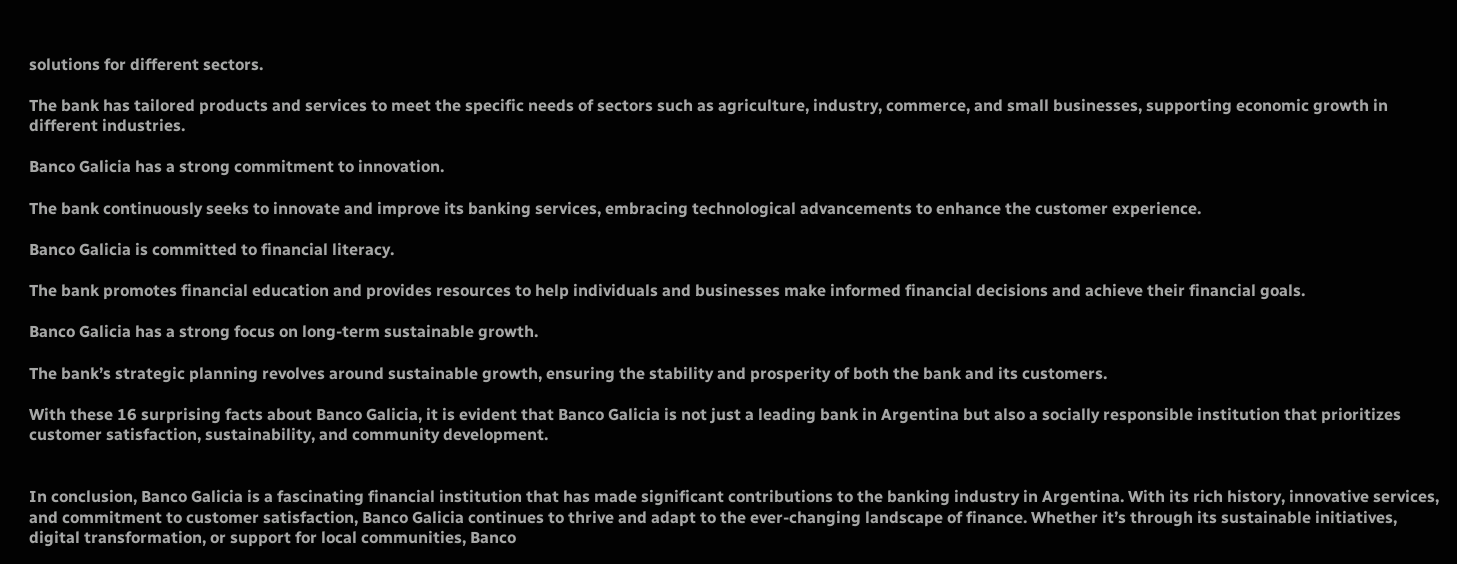solutions for different sectors.

The bank has tailored products and services to meet the specific needs of sectors such as agriculture, industry, commerce, and small businesses, supporting economic growth in different industries.

Banco Galicia has a strong commitment to innovation.

The bank continuously seeks to innovate and improve its banking services, embracing technological advancements to enhance the customer experience.

Banco Galicia is committed to financial literacy.

The bank promotes financial education and provides resources to help individuals and businesses make informed financial decisions and achieve their financial goals.

Banco Galicia has a strong focus on long-term sustainable growth.

The bank’s strategic planning revolves around sustainable growth, ensuring the stability and prosperity of both the bank and its customers.

With these 16 surprising facts about Banco Galicia, it is evident that Banco Galicia is not just a leading bank in Argentina but also a socially responsible institution that prioritizes customer satisfaction, sustainability, and community development.


In conclusion, Banco Galicia is a fascinating financial institution that has made significant contributions to the banking industry in Argentina. With its rich history, innovative services, and commitment to customer satisfaction, Banco Galicia continues to thrive and adapt to the ever-changing landscape of finance. Whether it’s through its sustainable initiatives, digital transformation, or support for local communities, Banco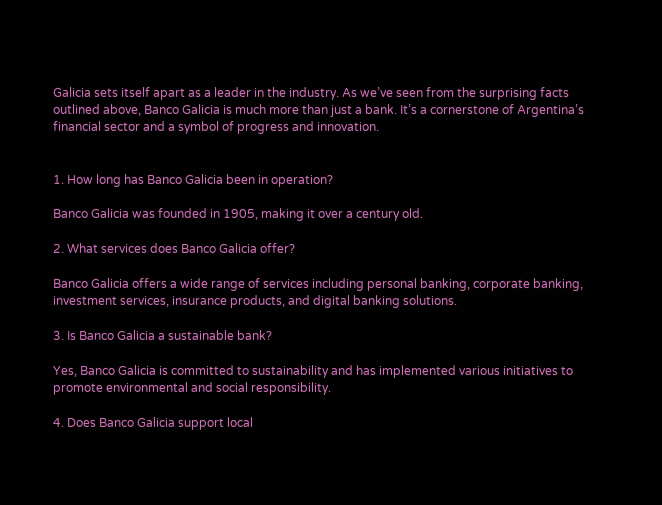Galicia sets itself apart as a leader in the industry. As we’ve seen from the surprising facts outlined above, Banco Galicia is much more than just a bank. It’s a cornerstone of Argentina’s financial sector and a symbol of progress and innovation.


1. How long has Banco Galicia been in operation?

Banco Galicia was founded in 1905, making it over a century old.

2. What services does Banco Galicia offer?

Banco Galicia offers a wide range of services including personal banking, corporate banking, investment services, insurance products, and digital banking solutions.

3. Is Banco Galicia a sustainable bank?

Yes, Banco Galicia is committed to sustainability and has implemented various initiatives to promote environmental and social responsibility.

4. Does Banco Galicia support local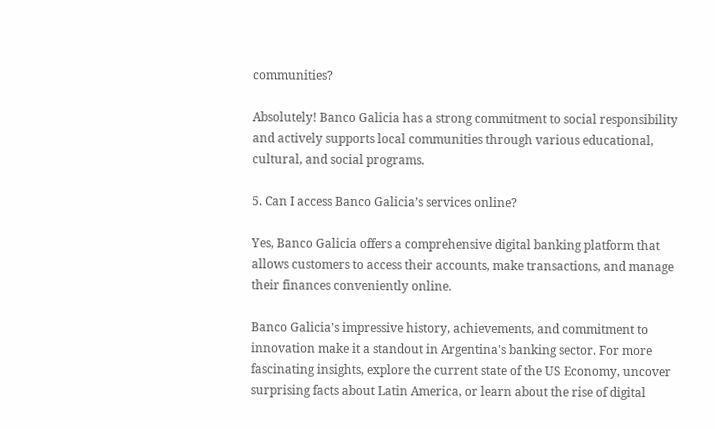communities?

Absolutely! Banco Galicia has a strong commitment to social responsibility and actively supports local communities through various educational, cultural, and social programs.

5. Can I access Banco Galicia’s services online?

Yes, Banco Galicia offers a comprehensive digital banking platform that allows customers to access their accounts, make transactions, and manage their finances conveniently online.

Banco Galicia's impressive history, achievements, and commitment to innovation make it a standout in Argentina's banking sector. For more fascinating insights, explore the current state of the US Economy, uncover surprising facts about Latin America, or learn about the rise of digital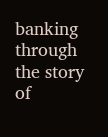banking through the story of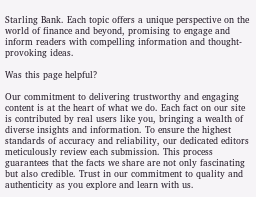Starling Bank. Each topic offers a unique perspective on the world of finance and beyond, promising to engage and inform readers with compelling information and thought-provoking ideas.

Was this page helpful?

Our commitment to delivering trustworthy and engaging content is at the heart of what we do. Each fact on our site is contributed by real users like you, bringing a wealth of diverse insights and information. To ensure the highest standards of accuracy and reliability, our dedicated editors meticulously review each submission. This process guarantees that the facts we share are not only fascinating but also credible. Trust in our commitment to quality and authenticity as you explore and learn with us.